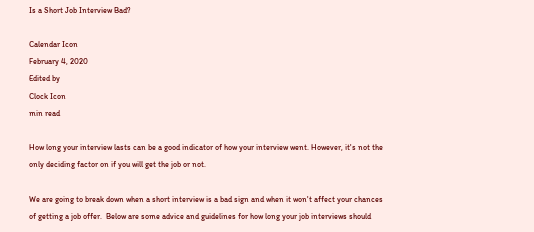Is a Short Job Interview Bad?

Calendar Icon
February 4, 2020
Edited by
Clock Icon
min read

How long your interview lasts can be a good indicator of how your interview went. However, it's not the only deciding factor on if you will get the job or not.

We are going to break down when a short interview is a bad sign and when it won't affect your chances of getting a job offer.  Below are some advice and guidelines for how long your job interviews should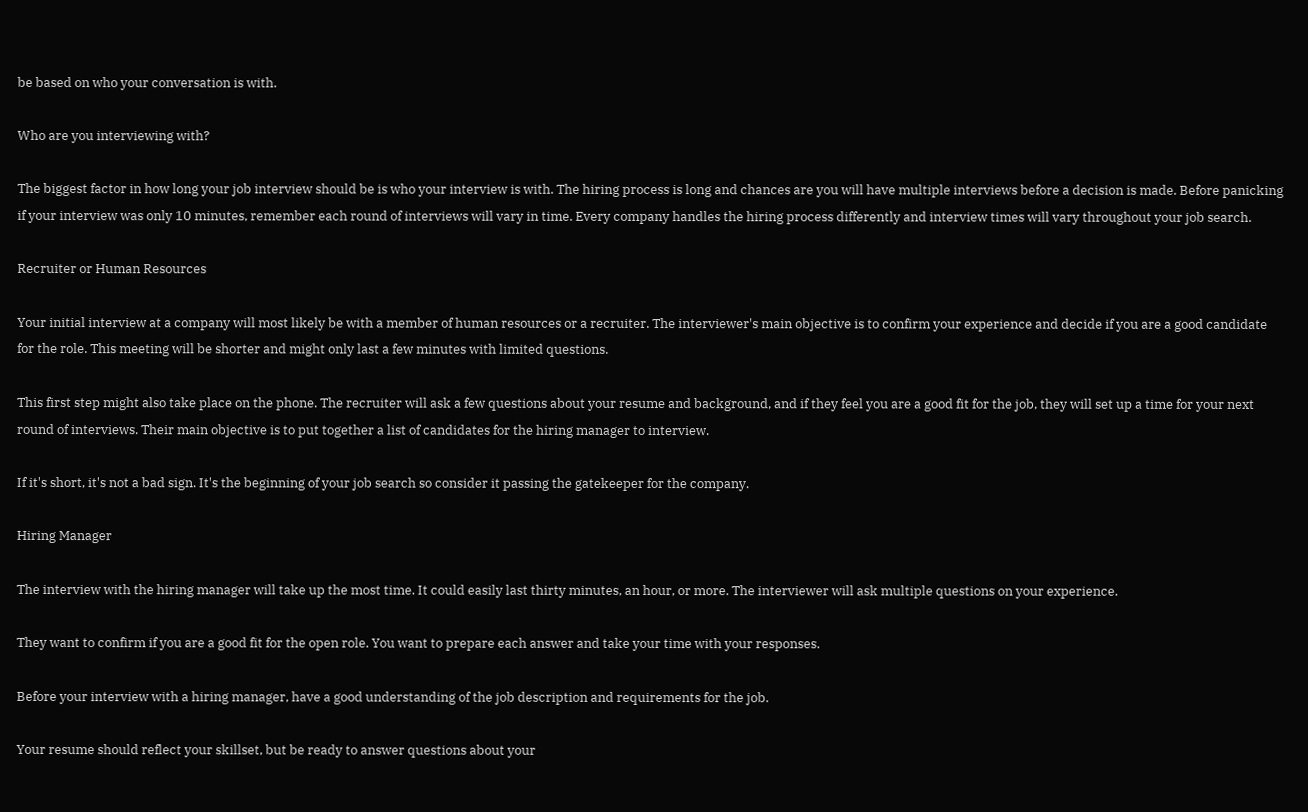be based on who your conversation is with.

Who are you interviewing with?

The biggest factor in how long your job interview should be is who your interview is with. The hiring process is long and chances are you will have multiple interviews before a decision is made. Before panicking if your interview was only 10 minutes, remember each round of interviews will vary in time. Every company handles the hiring process differently and interview times will vary throughout your job search.

Recruiter or Human Resources

Your initial interview at a company will most likely be with a member of human resources or a recruiter. The interviewer's main objective is to confirm your experience and decide if you are a good candidate for the role. This meeting will be shorter and might only last a few minutes with limited questions.

This first step might also take place on the phone. The recruiter will ask a few questions about your resume and background, and if they feel you are a good fit for the job, they will set up a time for your next round of interviews. Their main objective is to put together a list of candidates for the hiring manager to interview.

If it's short, it's not a bad sign. It's the beginning of your job search so consider it passing the gatekeeper for the company.

Hiring Manager

The interview with the hiring manager will take up the most time. It could easily last thirty minutes, an hour, or more. The interviewer will ask multiple questions on your experience.

They want to confirm if you are a good fit for the open role. You want to prepare each answer and take your time with your responses.

Before your interview with a hiring manager, have a good understanding of the job description and requirements for the job.

Your resume should reflect your skillset, but be ready to answer questions about your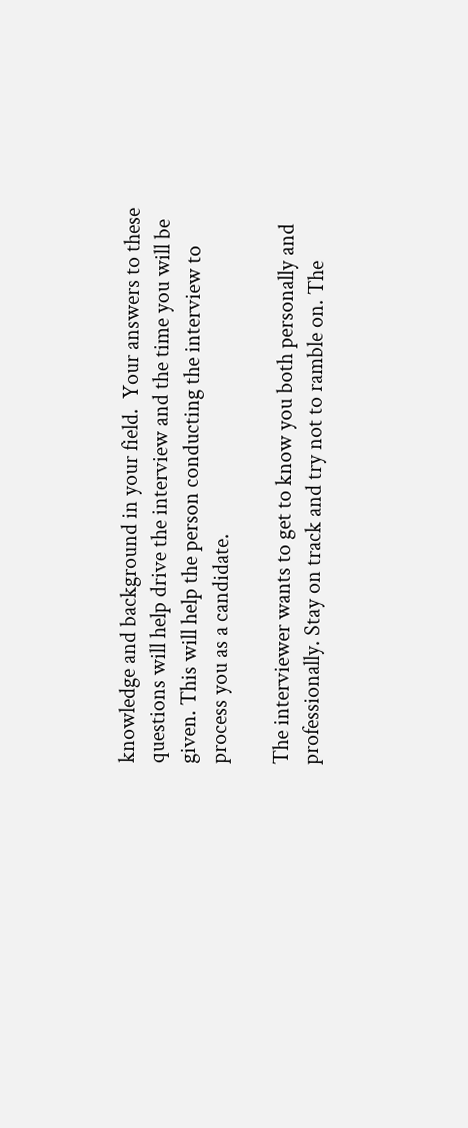knowledge and background in your field.  Your answers to these questions will help drive the interview and the time you will be given. This will help the person conducting the interview to process you as a candidate.

The interviewer wants to get to know you both personally and professionally. Stay on track and try not to ramble on. The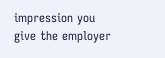impression you give the employer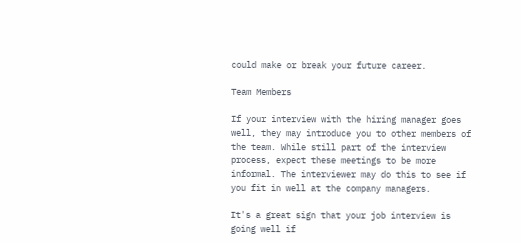could make or break your future career.

Team Members

If your interview with the hiring manager goes well, they may introduce you to other members of the team. While still part of the interview process, expect these meetings to be more informal. The interviewer may do this to see if you fit in well at the company managers.

It's a great sign that your job interview is going well if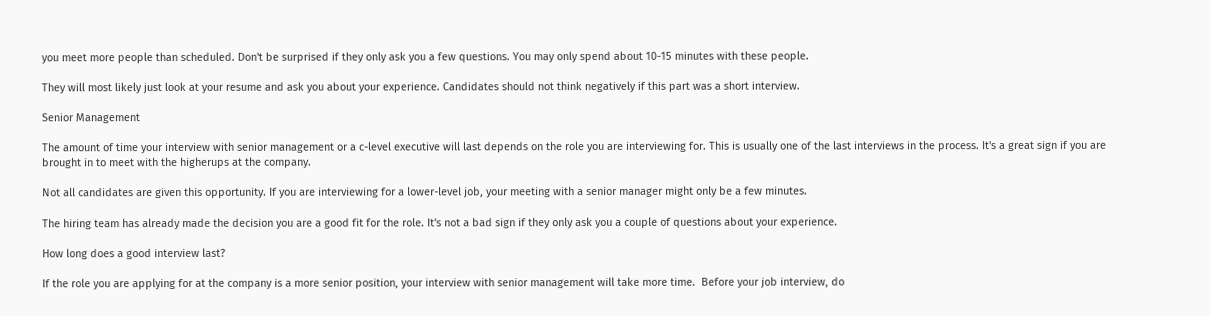you meet more people than scheduled. Don't be surprised if they only ask you a few questions. You may only spend about 10-15 minutes with these people.

They will most likely just look at your resume and ask you about your experience. Candidates should not think negatively if this part was a short interview.

Senior Management

The amount of time your interview with senior management or a c-level executive will last depends on the role you are interviewing for. This is usually one of the last interviews in the process. It's a great sign if you are brought in to meet with the higherups at the company.

Not all candidates are given this opportunity. If you are interviewing for a lower-level job, your meeting with a senior manager might only be a few minutes.

The hiring team has already made the decision you are a good fit for the role. It's not a bad sign if they only ask you a couple of questions about your experience.

How long does a good interview last?

If the role you are applying for at the company is a more senior position, your interview with senior management will take more time.  Before your job interview, do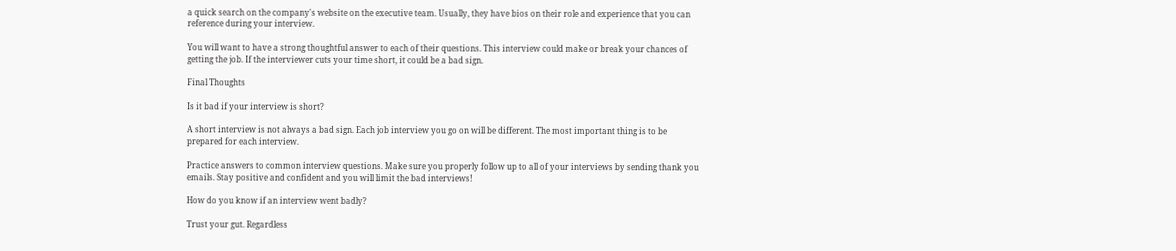a quick search on the company's website on the executive team. Usually, they have bios on their role and experience that you can reference during your interview.

You will want to have a strong thoughtful answer to each of their questions. This interview could make or break your chances of getting the job. If the interviewer cuts your time short, it could be a bad sign.

Final Thoughts

Is it bad if your interview is short?

A short interview is not always a bad sign. Each job interview you go on will be different. The most important thing is to be prepared for each interview.

Practice answers to common interview questions. Make sure you properly follow up to all of your interviews by sending thank you emails. Stay positive and confident and you will limit the bad interviews!

How do you know if an interview went badly?

Trust your gut. Regardless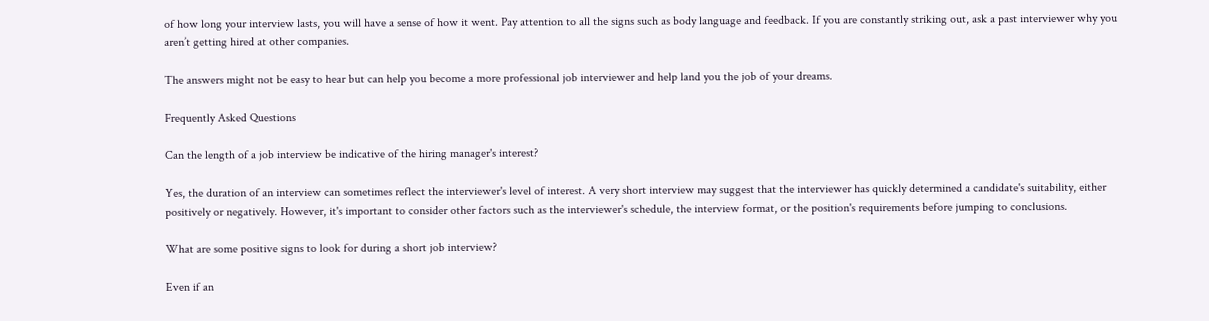of how long your interview lasts, you will have a sense of how it went. Pay attention to all the signs such as body language and feedback. If you are constantly striking out, ask a past interviewer why you aren’t getting hired at other companies.

The answers might not be easy to hear but can help you become a more professional job interviewer and help land you the job of your dreams.

Frequently Asked Questions

Can the length of a job interview be indicative of the hiring manager's interest?

Yes, the duration of an interview can sometimes reflect the interviewer's level of interest. A very short interview may suggest that the interviewer has quickly determined a candidate's suitability, either positively or negatively. However, it's important to consider other factors such as the interviewer's schedule, the interview format, or the position's requirements before jumping to conclusions.

What are some positive signs to look for during a short job interview?

Even if an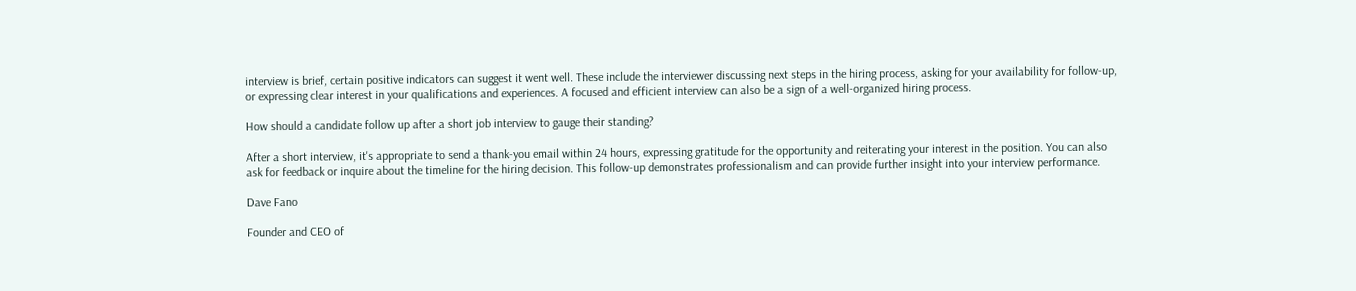interview is brief, certain positive indicators can suggest it went well. These include the interviewer discussing next steps in the hiring process, asking for your availability for follow-up, or expressing clear interest in your qualifications and experiences. A focused and efficient interview can also be a sign of a well-organized hiring process.

How should a candidate follow up after a short job interview to gauge their standing?

After a short interview, it's appropriate to send a thank-you email within 24 hours, expressing gratitude for the opportunity and reiterating your interest in the position. You can also ask for feedback or inquire about the timeline for the hiring decision. This follow-up demonstrates professionalism and can provide further insight into your interview performance.

Dave Fano

Founder and CEO of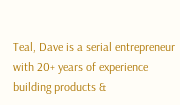Teal, Dave is a serial entrepreneur with 20+ years of experience building products &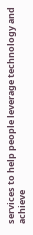services to help people leverage technology and achieve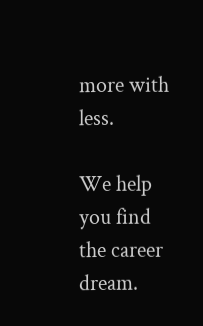more with less.

We help you find
the career dream.